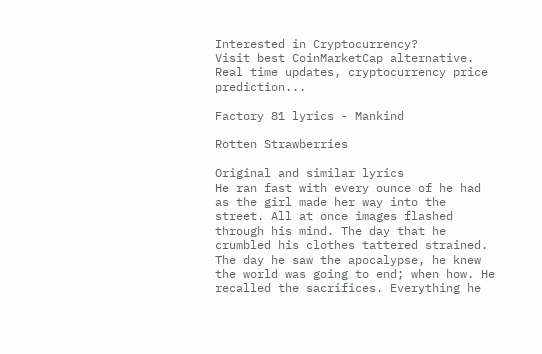Interested in Cryptocurrency?
Visit best CoinMarketCap alternative. Real time updates, cryptocurrency price prediction...

Factory 81 lyrics - Mankind

Rotten Strawberries

Original and similar lyrics
He ran fast with every ounce of he had as the girl made her way into the street. All at once images flashed through his mind. The day that he crumbled his clothes tattered strained. The day he saw the apocalypse, he knew the world was going to end; when how. He recalled the sacrifices. Everything he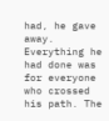had, he gave away. Everything he had done was for everyone who crossed his path. The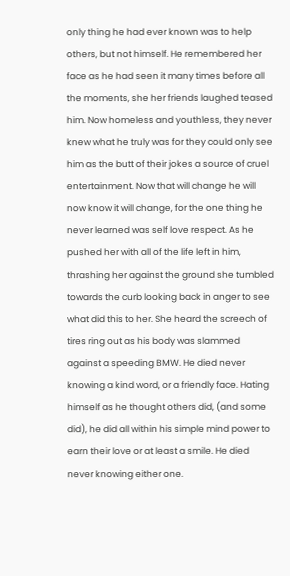only thing he had ever known was to help others, but not himself. He remembered her face as he had seen it many times before all the moments, she her friends laughed teased him. Now homeless and youthless, they never knew what he truly was for they could only see him as the butt of their jokes a source of cruel entertainment. Now that will change he will now know it will change, for the one thing he never learned was self love respect. As he pushed her with all of the life left in him, thrashing her against the ground she tumbled towards the curb looking back in anger to see what did this to her. She heard the screech of tires ring out as his body was slammed against a speeding BMW. He died never knowing a kind word, or a friendly face. Hating himself as he thought others did, (and some did), he did all within his simple mind power to earn their love or at least a smile. He died never knowing either one.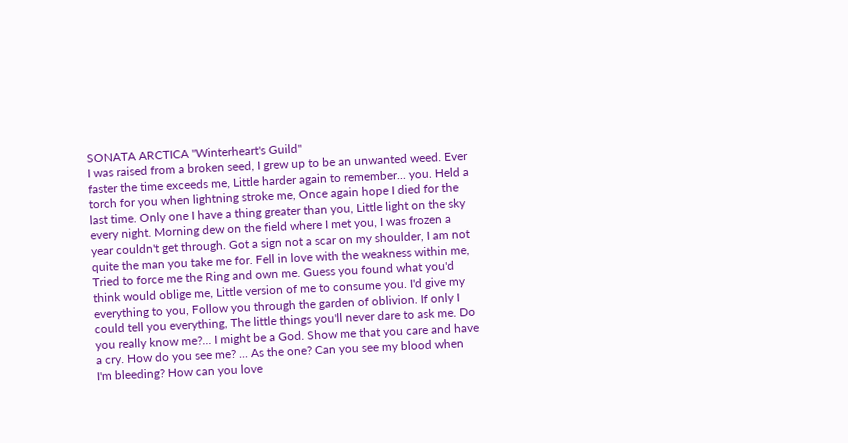SONATA ARCTICA "Winterheart's Guild"
I was raised from a broken seed, I grew up to be an unwanted weed. Ever faster the time exceeds me, Little harder again to remember... you. Held a torch for you when lightning stroke me, Once again hope I died for the last time. Only one I have a thing greater than you, Little light on the sky every night. Morning dew on the field where I met you, I was frozen a year couldn't get through. Got a sign not a scar on my shoulder, I am not quite the man you take me for. Fell in love with the weakness within me, Tried to force me the Ring and own me. Guess you found what you'd think would oblige me, Little version of me to consume you. I'd give my everything to you, Follow you through the garden of oblivion. If only I could tell you everything, The little things you'll never dare to ask me. Do you really know me?... I might be a God. Show me that you care and have a cry. How do you see me? ... As the one? Can you see my blood when I'm bleeding? How can you love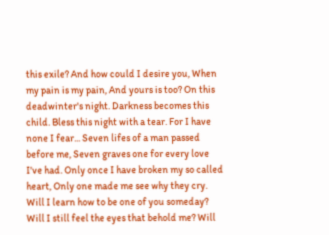this exile? And how could I desire you, When my pain is my pain, And yours is too? On this deadwinter's night. Darkness becomes this child. Bless this night with a tear. For I have none I fear... Seven lifes of a man passed before me, Seven graves one for every love I've had. Only once I have broken my so called heart, Only one made me see why they cry. Will I learn how to be one of you someday? Will I still feel the eyes that behold me? Will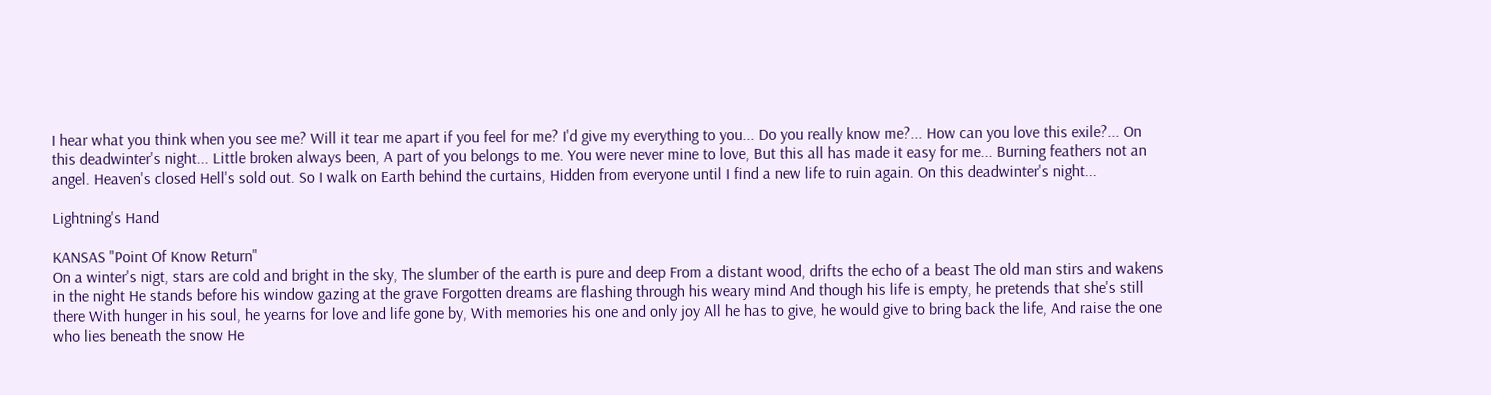I hear what you think when you see me? Will it tear me apart if you feel for me? I'd give my everything to you... Do you really know me?... How can you love this exile?... On this deadwinter's night... Little broken always been, A part of you belongs to me. You were never mine to love, But this all has made it easy for me... Burning feathers not an angel. Heaven's closed Hell's sold out. So I walk on Earth behind the curtains, Hidden from everyone until I find a new life to ruin again. On this deadwinter's night...

Lightning's Hand

KANSAS "Point Of Know Return"
On a winter's nigt, stars are cold and bright in the sky, The slumber of the earth is pure and deep From a distant wood, drifts the echo of a beast The old man stirs and wakens in the night He stands before his window gazing at the grave Forgotten dreams are flashing through his weary mind And though his life is empty, he pretends that she's still there With hunger in his soul, he yearns for love and life gone by, With memories his one and only joy All he has to give, he would give to bring back the life, And raise the one who lies beneath the snow He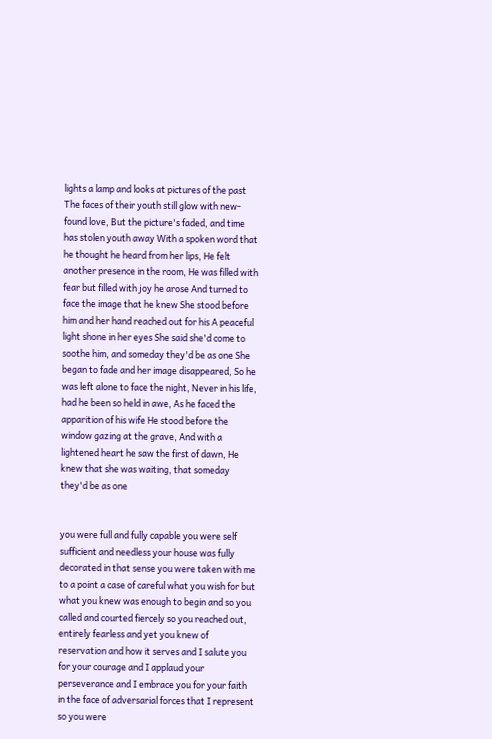lights a lamp and looks at pictures of the past The faces of their youth still glow with new-found love, But the picture's faded, and time has stolen youth away With a spoken word that he thought he heard from her lips, He felt another presence in the room, He was filled with fear but filled with joy he arose And turned to face the image that he knew She stood before him and her hand reached out for his A peaceful light shone in her eyes She said she'd come to soothe him, and someday they'd be as one She began to fade and her image disappeared, So he was left alone to face the night, Never in his life, had he been so held in awe, As he faced the apparition of his wife He stood before the window gazing at the grave, And with a lightened heart he saw the first of dawn, He knew that she was waiting, that someday they'd be as one


you were full and fully capable you were self sufficient and needless your house was fully decorated in that sense you were taken with me to a point a case of careful what you wish for but what you knew was enough to begin and so you called and courted fiercely so you reached out, entirely fearless and yet you knew of reservation and how it serves and I salute you for your courage and I applaud your perseverance and I embrace you for your faith in the face of adversarial forces that I represent so you were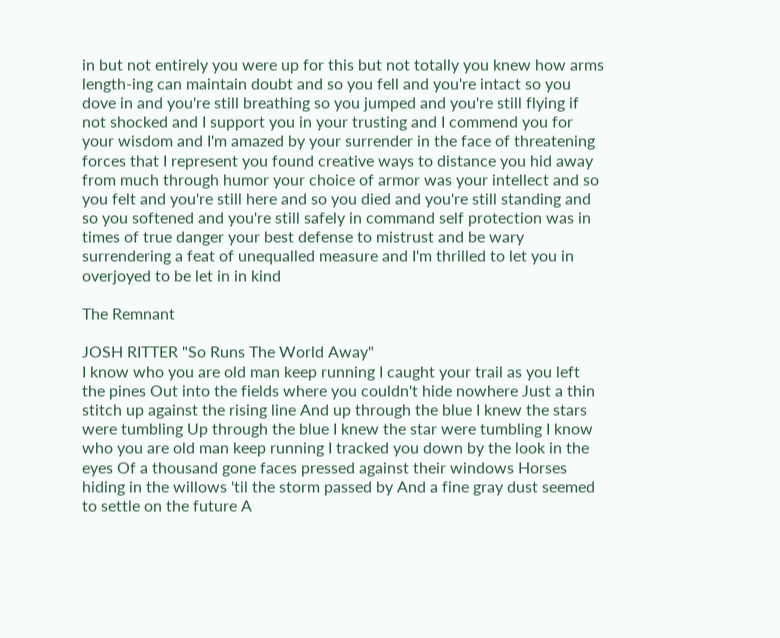in but not entirely you were up for this but not totally you knew how arms length-ing can maintain doubt and so you fell and you're intact so you dove in and you're still breathing so you jumped and you're still flying if not shocked and I support you in your trusting and I commend you for your wisdom and I'm amazed by your surrender in the face of threatening forces that I represent you found creative ways to distance you hid away from much through humor your choice of armor was your intellect and so you felt and you're still here and so you died and you're still standing and so you softened and you're still safely in command self protection was in times of true danger your best defense to mistrust and be wary surrendering a feat of unequalled measure and I'm thrilled to let you in overjoyed to be let in in kind

The Remnant

JOSH RITTER "So Runs The World Away"
I know who you are old man keep running I caught your trail as you left the pines Out into the fields where you couldn't hide nowhere Just a thin stitch up against the rising line And up through the blue I knew the stars were tumbling Up through the blue I knew the star were tumbling I know who you are old man keep running I tracked you down by the look in the eyes Of a thousand gone faces pressed against their windows Horses hiding in the willows 'til the storm passed by And a fine gray dust seemed to settle on the future A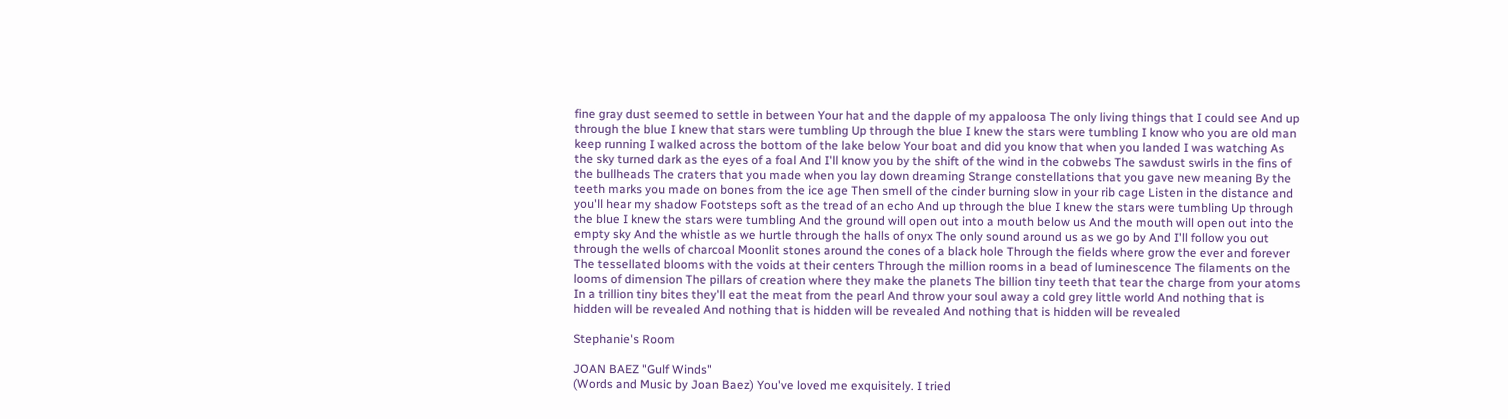fine gray dust seemed to settle in between Your hat and the dapple of my appaloosa The only living things that I could see And up through the blue I knew that stars were tumbling Up through the blue I knew the stars were tumbling I know who you are old man keep running I walked across the bottom of the lake below Your boat and did you know that when you landed I was watching As the sky turned dark as the eyes of a foal And I'll know you by the shift of the wind in the cobwebs The sawdust swirls in the fins of the bullheads The craters that you made when you lay down dreaming Strange constellations that you gave new meaning By the teeth marks you made on bones from the ice age Then smell of the cinder burning slow in your rib cage Listen in the distance and you'll hear my shadow Footsteps soft as the tread of an echo And up through the blue I knew the stars were tumbling Up through the blue I knew the stars were tumbling And the ground will open out into a mouth below us And the mouth will open out into the empty sky And the whistle as we hurtle through the halls of onyx The only sound around us as we go by And I'll follow you out through the wells of charcoal Moonlit stones around the cones of a black hole Through the fields where grow the ever and forever The tessellated blooms with the voids at their centers Through the million rooms in a bead of luminescence The filaments on the looms of dimension The pillars of creation where they make the planets The billion tiny teeth that tear the charge from your atoms In a trillion tiny bites they'll eat the meat from the pearl And throw your soul away a cold grey little world And nothing that is hidden will be revealed And nothing that is hidden will be revealed And nothing that is hidden will be revealed

Stephanie's Room

JOAN BAEZ "Gulf Winds"
(Words and Music by Joan Baez) You've loved me exquisitely. I tried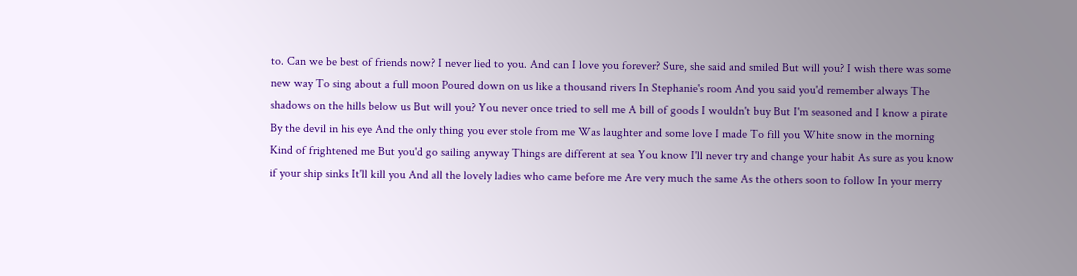to. Can we be best of friends now? I never lied to you. And can I love you forever? Sure, she said and smiled But will you? I wish there was some new way To sing about a full moon Poured down on us like a thousand rivers In Stephanie's room And you said you'd remember always The shadows on the hills below us But will you? You never once tried to sell me A bill of goods I wouldn't buy But I'm seasoned and I know a pirate By the devil in his eye And the only thing you ever stole from me Was laughter and some love I made To fill you White snow in the morning Kind of frightened me But you'd go sailing anyway Things are different at sea You know I'll never try and change your habit As sure as you know if your ship sinks It'll kill you And all the lovely ladies who came before me Are very much the same As the others soon to follow In your merry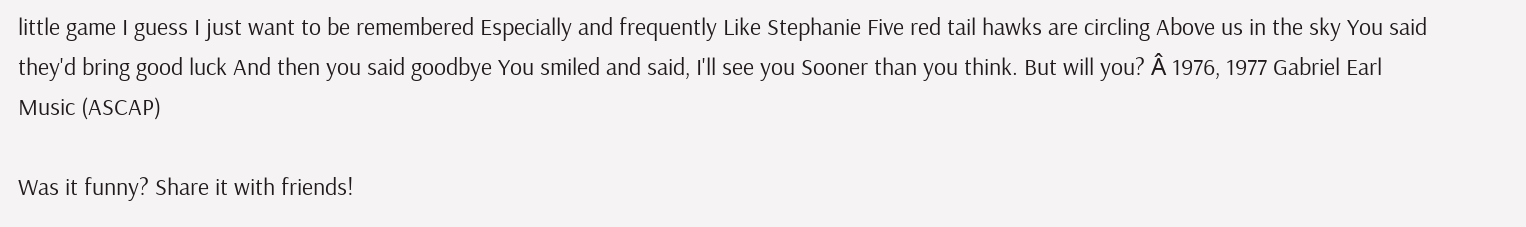little game I guess I just want to be remembered Especially and frequently Like Stephanie Five red tail hawks are circling Above us in the sky You said they'd bring good luck And then you said goodbye You smiled and said, I'll see you Sooner than you think. But will you? Â 1976, 1977 Gabriel Earl Music (ASCAP)

Was it funny? Share it with friends!